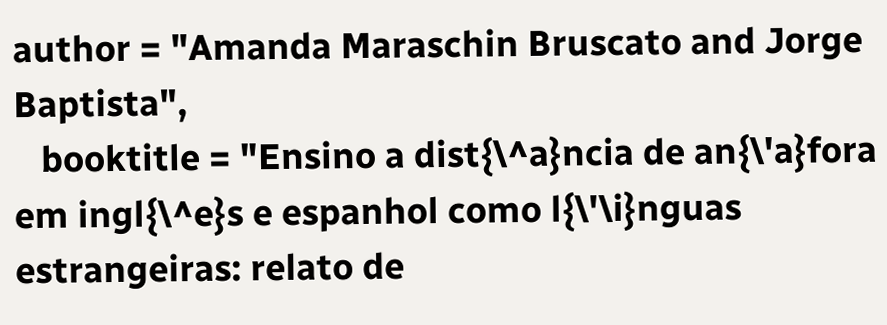author = "Amanda Maraschin Bruscato and Jorge Baptista",
   booktitle = "Ensino a dist{\^a}ncia de an{\'a}fora em ingl{\^e}s e espanhol como l{\'\i}nguas estrangeiras: relato de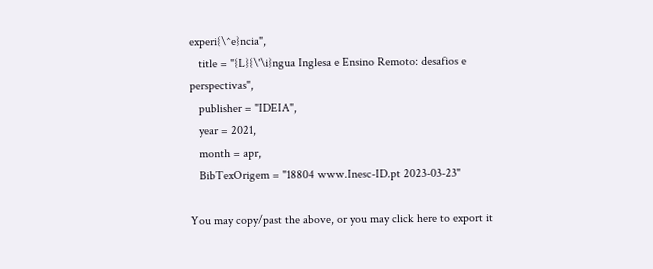experi{\^e}ncia",
   title = "{L}{\'\i}ngua Inglesa e Ensino Remoto: desafios e perspectivas",
   publisher = "IDEIA",
   year = 2021,
   month = apr,
   BibTexOrigem = "18804 www.Inesc-ID.pt 2023-03-23"

You may copy/past the above, or you may click here to export it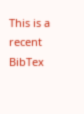This is a recent BibTex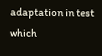adaptation in test which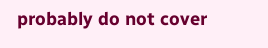probably do not cover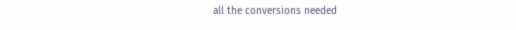all the conversions needed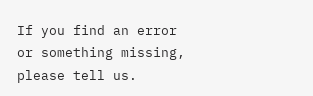If you find an error or something missing, please tell us.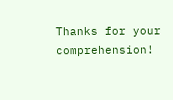Thanks for your comprehension!